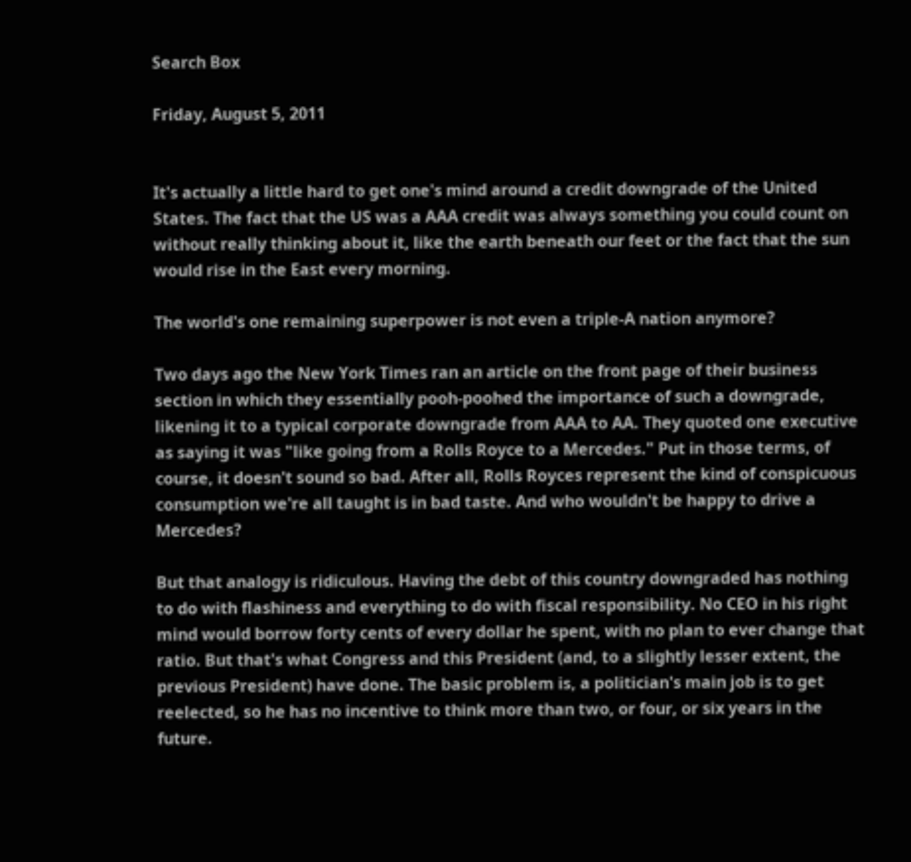Search Box

Friday, August 5, 2011


It's actually a little hard to get one's mind around a credit downgrade of the United States. The fact that the US was a AAA credit was always something you could count on without really thinking about it, like the earth beneath our feet or the fact that the sun would rise in the East every morning.

The world's one remaining superpower is not even a triple-A nation anymore?

Two days ago the New York Times ran an article on the front page of their business section in which they essentially pooh-poohed the importance of such a downgrade, likening it to a typical corporate downgrade from AAA to AA. They quoted one executive as saying it was "like going from a Rolls Royce to a Mercedes." Put in those terms, of course, it doesn't sound so bad. After all, Rolls Royces represent the kind of conspicuous consumption we're all taught is in bad taste. And who wouldn't be happy to drive a Mercedes?

But that analogy is ridiculous. Having the debt of this country downgraded has nothing to do with flashiness and everything to do with fiscal responsibility. No CEO in his right mind would borrow forty cents of every dollar he spent, with no plan to ever change that ratio. But that's what Congress and this President (and, to a slightly lesser extent, the previous President) have done. The basic problem is, a politician's main job is to get reelected, so he has no incentive to think more than two, or four, or six years in the future.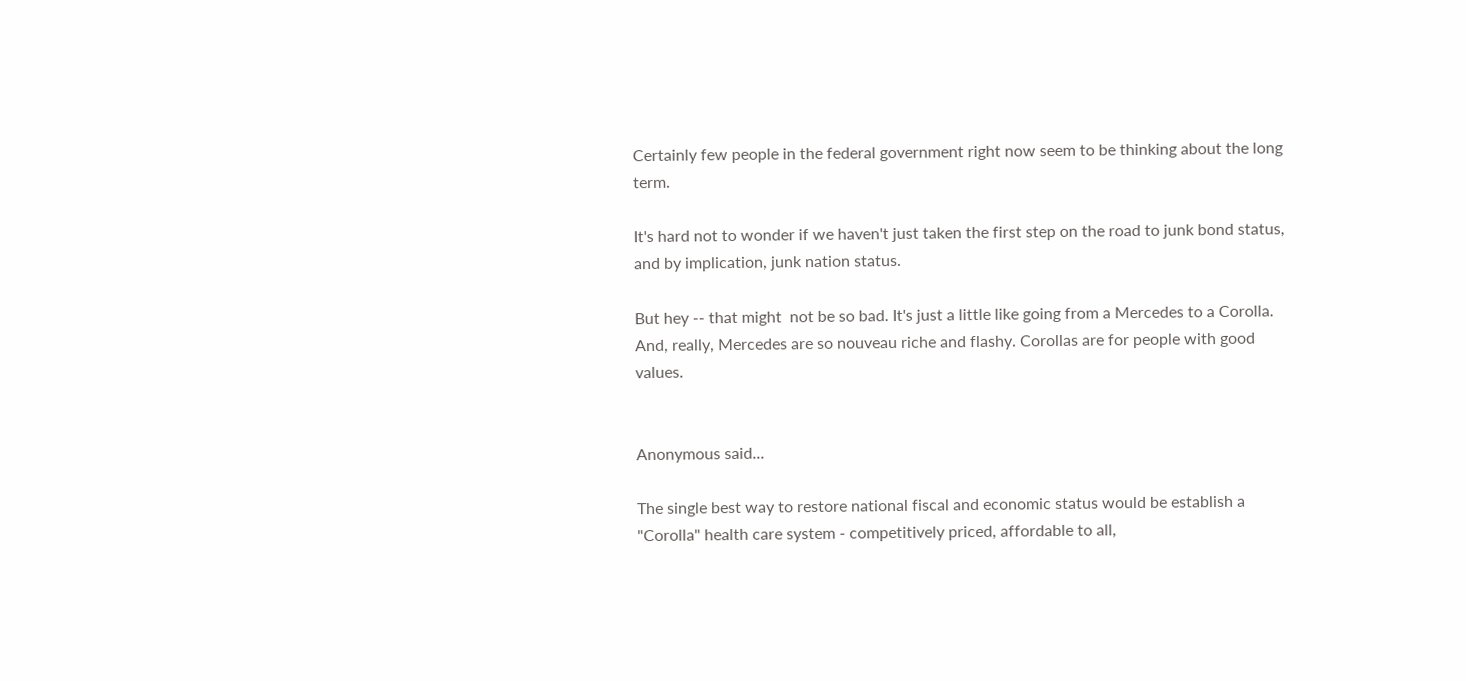Certainly few people in the federal government right now seem to be thinking about the long term.

It's hard not to wonder if we haven't just taken the first step on the road to junk bond status, and by implication, junk nation status.

But hey -- that might  not be so bad. It's just a little like going from a Mercedes to a Corolla. And, really, Mercedes are so nouveau riche and flashy. Corollas are for people with good values.


Anonymous said...

The single best way to restore national fiscal and economic status would be establish a "Corolla" health care system - competitively priced, affordable to all,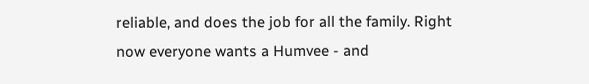reliable, and does the job for all the family. Right now everyone wants a Humvee - and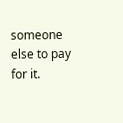someone else to pay for it.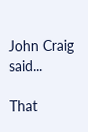John Craig said...

That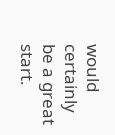would certainly be a great start.